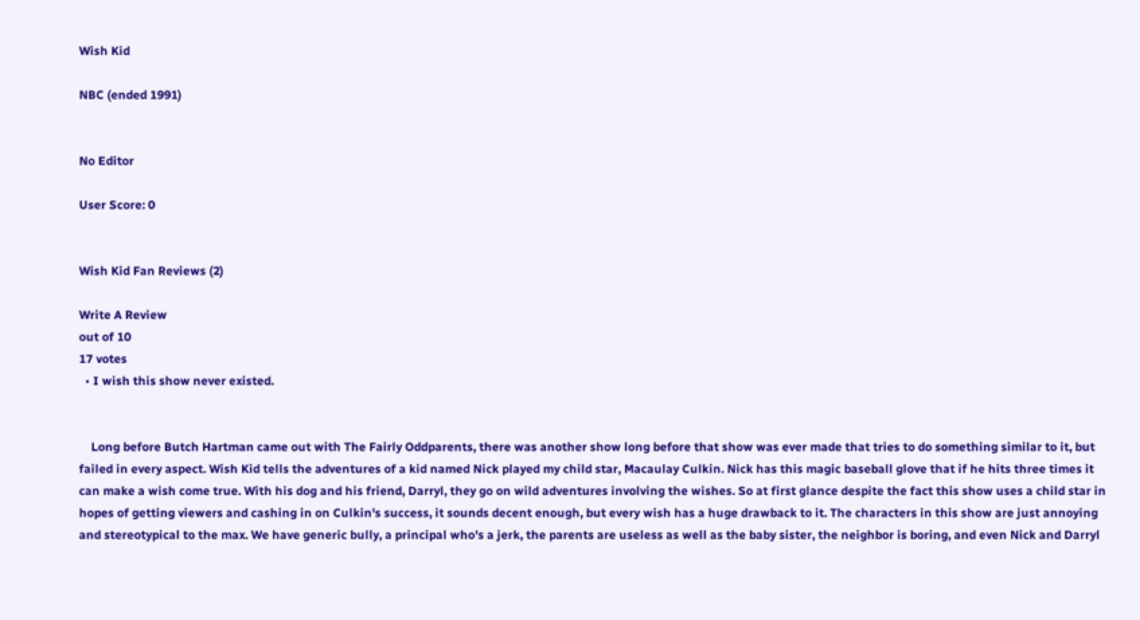Wish Kid

NBC (ended 1991)


No Editor

User Score: 0


Wish Kid Fan Reviews (2)

Write A Review
out of 10
17 votes
  • I wish this show never existed.


    Long before Butch Hartman came out with The Fairly Oddparents, there was another show long before that show was ever made that tries to do something similar to it, but failed in every aspect. Wish Kid tells the adventures of a kid named Nick played my child star, Macaulay Culkin. Nick has this magic baseball glove that if he hits three times it can make a wish come true. With his dog and his friend, Darryl, they go on wild adventures involving the wishes. So at first glance despite the fact this show uses a child star in hopes of getting viewers and cashing in on Culkin's success, it sounds decent enough, but every wish has a huge drawback to it. The characters in this show are just annoying and stereotypical to the max. We have generic bully, a principal who's a jerk, the parents are useless as well as the baby sister, the neighbor is boring, and even Nick and Darryl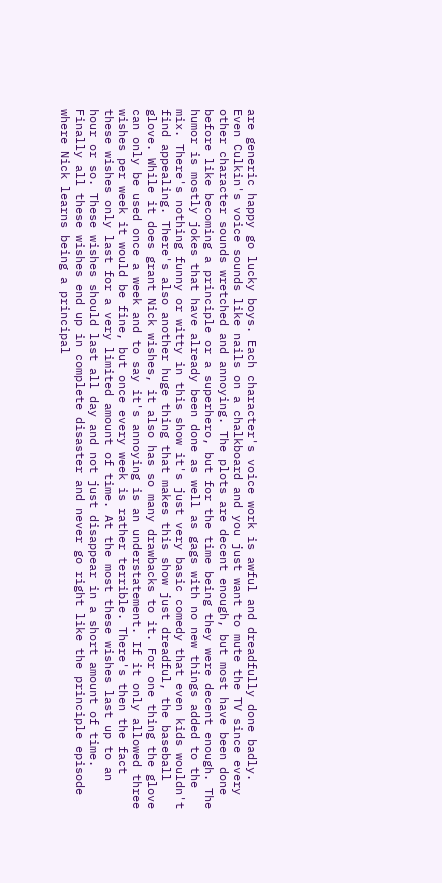are generic happy go lucky boys. Each character's voice work is awful and dreadfully done badly. Even Culkin's voice sounds like nails on a chalkboard and you just want to mute the TV since every other character sounds wretched and annoying. The plots are decent enough, but most have been done before like becoming a principle or a superhero, but for the time being they were decent enough. The humor is mostly jokes that have already been done as well as gags with no new things added to the mix. There's nothing funny or witty in this show it's just very basic comedy that even kids wouldn't find appealing. There's also another huge thing that makes this show just dreadful, the baseball glove. While it does grant Nick wishes, it also has so many drawbacks to it. For one thing the glove can only be used once a week and to say it's annoying is an understatement. If it only allowed three wishes per week it would be fine, but once every week is rather terrible. There's then the fact these wishes only last for a very limited amount of time. At the most these wishes last up to an hour or so. These wishes should last all day and not just disappear in a short amount of time. Finally all these wishes end up in complete disaster and never go right like the principle episode where Nick learns being a principal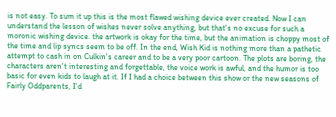is not easy. To sum it up this is the most flawed wishing device ever created. Now I can understand the lesson of wishes never solve anything, but that's no excuse for such a moronic wishing device. the artwork is okay for the time, but the animation is choppy most of the time and lip syncs seem to be off. In the end, Wish Kid is nothing more than a pathetic attempt to cash in on Culkin's career and to be a very poor cartoon. The plots are boring, the characters aren't interesting and forgettable, the voice work is awful, and the humor is too basic for even kids to laugh at it. If I had a choice between this show or the new seasons of Fairly Oddparents, I'd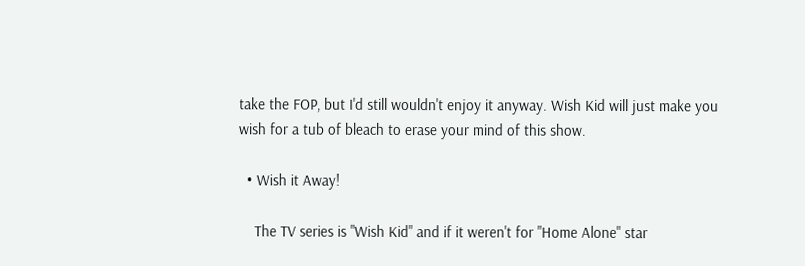take the FOP, but I'd still wouldn't enjoy it anyway. Wish Kid will just make you wish for a tub of bleach to erase your mind of this show.

  • Wish it Away!

    The TV series is "Wish Kid" and if it weren't for "Home Alone" star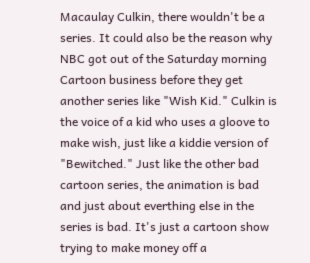Macaulay Culkin, there wouldn't be a series. It could also be the reason why NBC got out of the Saturday morning Cartoon business before they get another series like "Wish Kid." Culkin is the voice of a kid who uses a gloove to make wish, just like a kiddie version of "Bewitched." Just like the other bad cartoon series, the animation is bad and just about everthing else in the series is bad. It's just a cartoon show trying to make money off a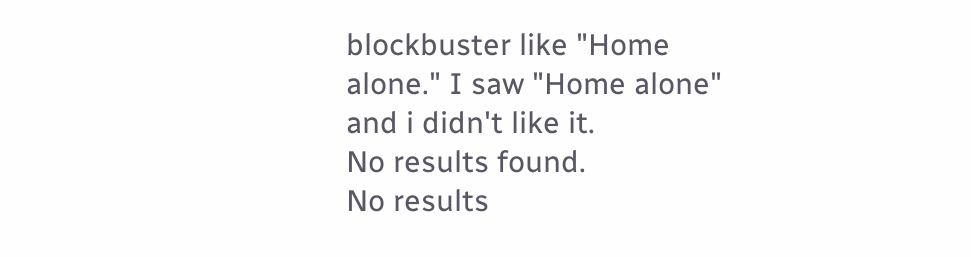blockbuster like "Home alone." I saw "Home alone" and i didn't like it.
No results found.
No results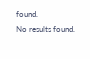found.
No results found.